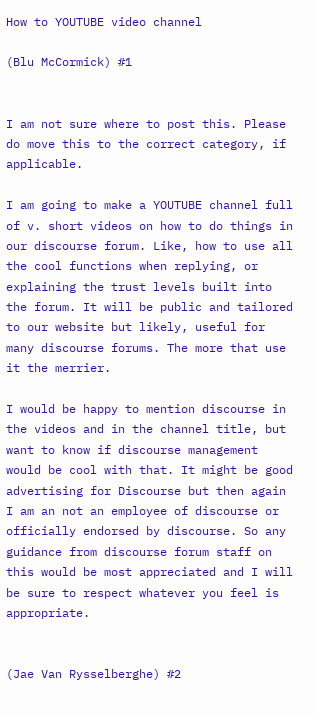How to YOUTUBE video channel

(Blu McCormick) #1


I am not sure where to post this. Please do move this to the correct category, if applicable.

I am going to make a YOUTUBE channel full of v. short videos on how to do things in our discourse forum. Like, how to use all the cool functions when replying, or explaining the trust levels built into the forum. It will be public and tailored to our website but likely, useful for many discourse forums. The more that use it the merrier.

I would be happy to mention discourse in the videos and in the channel title, but want to know if discourse management would be cool with that. It might be good advertising for Discourse but then again I am an not an employee of discourse or officially endorsed by discourse. So any guidance from discourse forum staff on this would be most appreciated and I will be sure to respect whatever you feel is appropriate.


(Jae Van Rysselberghe) #2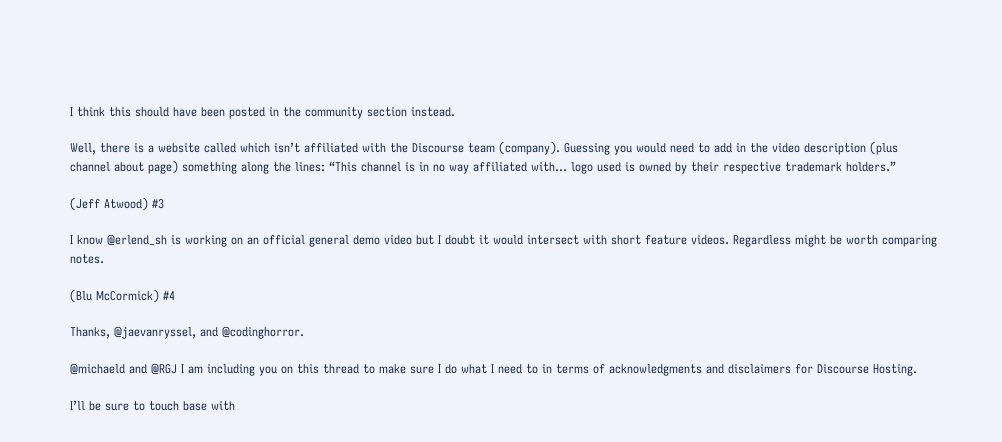I think this should have been posted in the community section instead.

Well, there is a website called which isn’t affiliated with the Discourse team (company). Guessing you would need to add in the video description (plus channel about page) something along the lines: “This channel is in no way affiliated with… logo used is owned by their respective trademark holders.”

(Jeff Atwood) #3

I know @erlend_sh is working on an official general demo video but I doubt it would intersect with short feature videos. Regardless might be worth comparing notes.

(Blu McCormick) #4

Thanks, @jaevanryssel, and @codinghorror.

@michaeld and @RGJ I am including you on this thread to make sure I do what I need to in terms of acknowledgments and disclaimers for Discourse Hosting.

I’ll be sure to touch base with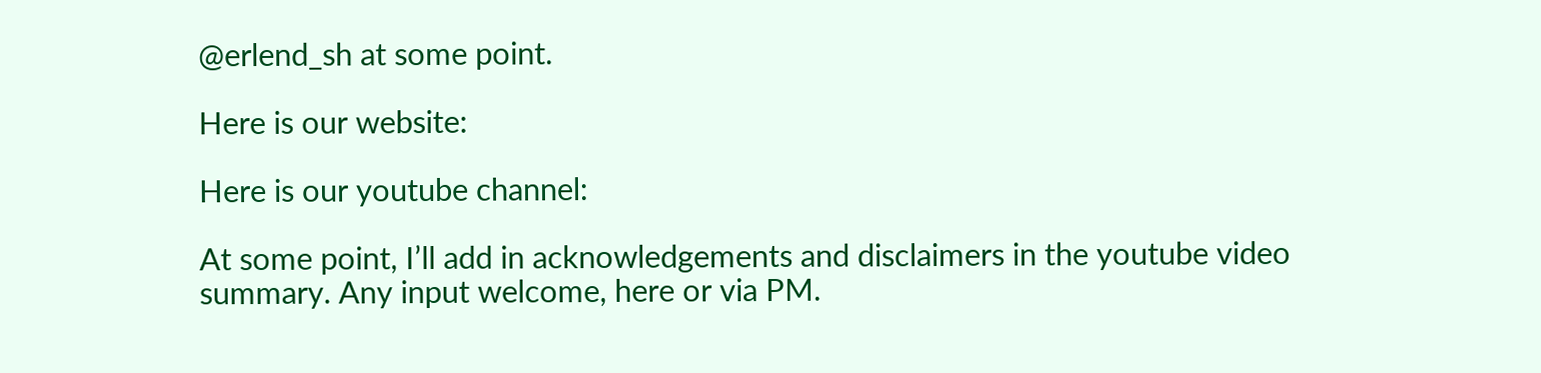@erlend_sh at some point.

Here is our website:

Here is our youtube channel:

At some point, I’ll add in acknowledgements and disclaimers in the youtube video summary. Any input welcome, here or via PM.